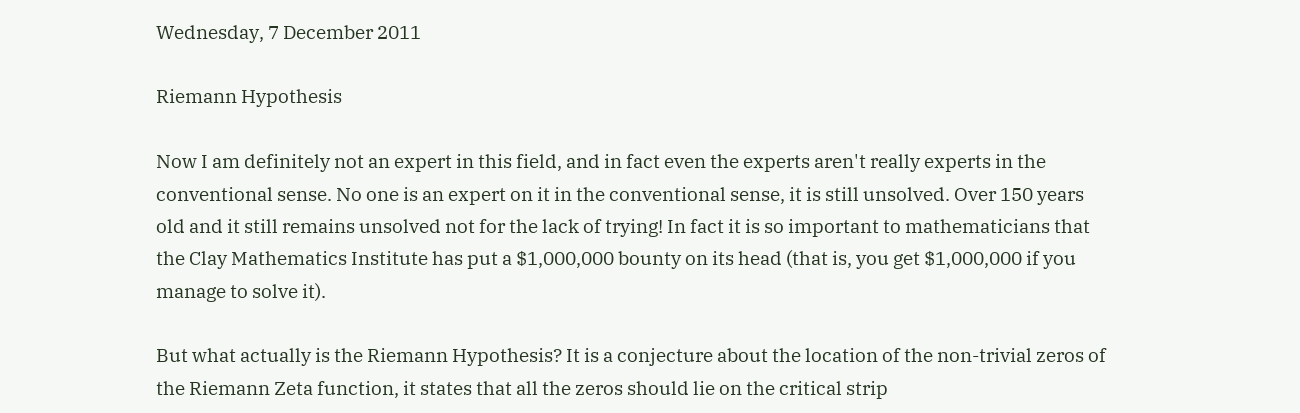Wednesday, 7 December 2011

Riemann Hypothesis

Now I am definitely not an expert in this field, and in fact even the experts aren't really experts in the conventional sense. No one is an expert on it in the conventional sense, it is still unsolved. Over 150 years old and it still remains unsolved not for the lack of trying! In fact it is so important to mathematicians that the Clay Mathematics Institute has put a $1,000,000 bounty on its head (that is, you get $1,000,000 if you manage to solve it).

But what actually is the Riemann Hypothesis? It is a conjecture about the location of the non-trivial zeros of the Riemann Zeta function, it states that all the zeros should lie on the critical strip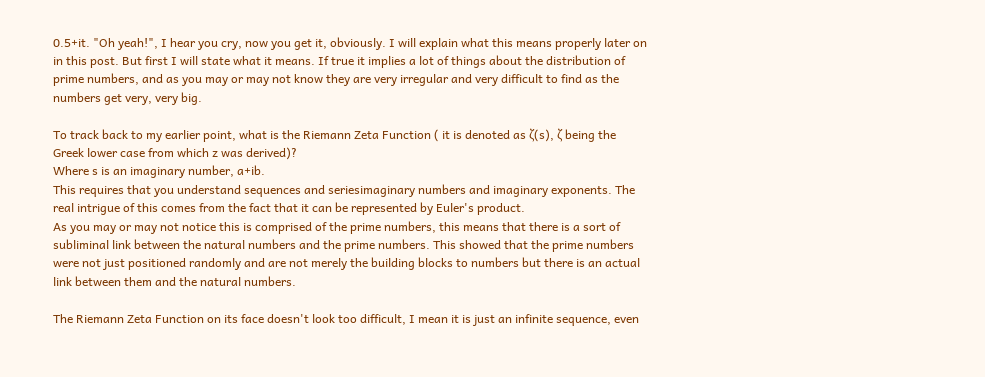0.5+it. "Oh yeah!", I hear you cry, now you get it, obviously. I will explain what this means properly later on in this post. But first I will state what it means. If true it implies a lot of things about the distribution of prime numbers, and as you may or may not know they are very irregular and very difficult to find as the numbers get very, very big.

To track back to my earlier point, what is the Riemann Zeta Function ( it is denoted as ζ(s), ζ being the Greek lower case from which z was derived)?
Where s is an imaginary number, a+ib.
This requires that you understand sequences and seriesimaginary numbers and imaginary exponents. The real intrigue of this comes from the fact that it can be represented by Euler's product.
As you may or may not notice this is comprised of the prime numbers, this means that there is a sort of subliminal link between the natural numbers and the prime numbers. This showed that the prime numbers were not just positioned randomly and are not merely the building blocks to numbers but there is an actual link between them and the natural numbers.

The Riemann Zeta Function on its face doesn't look too difficult, I mean it is just an infinite sequence, even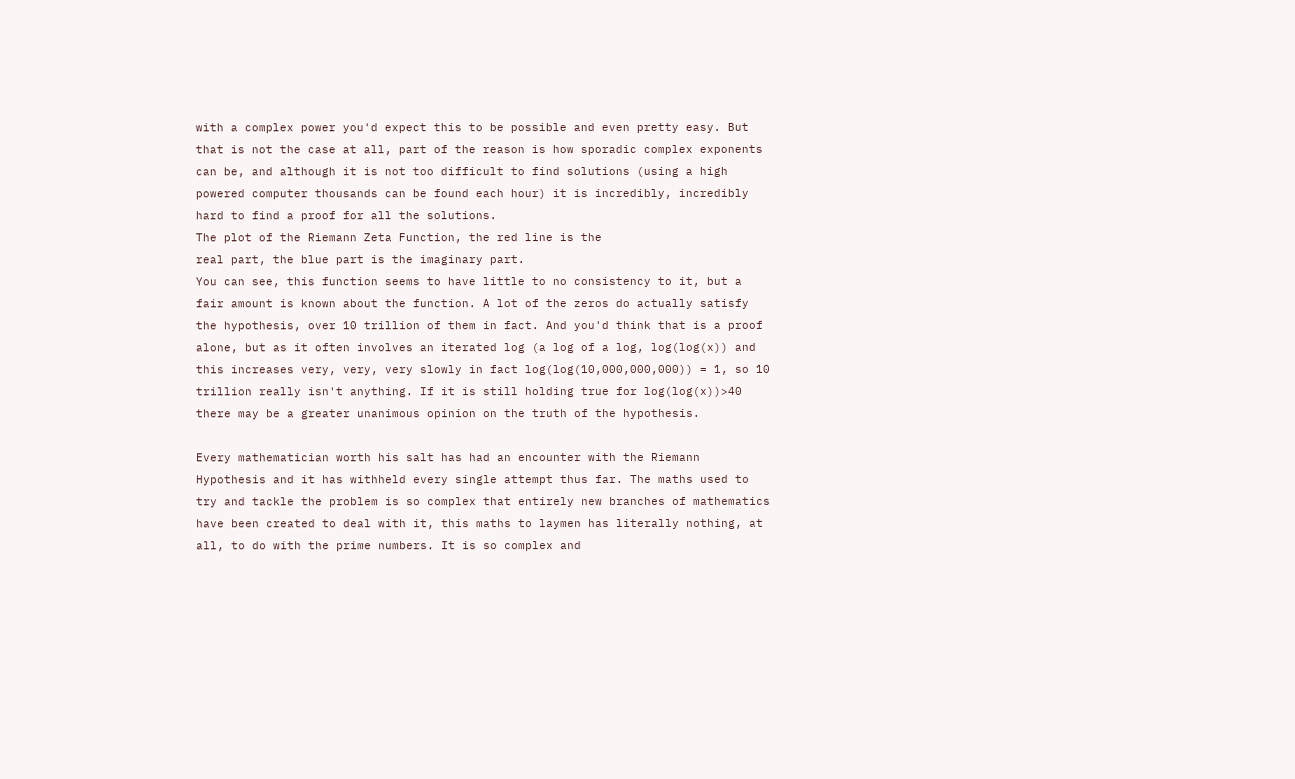with a complex power you'd expect this to be possible and even pretty easy. But that is not the case at all, part of the reason is how sporadic complex exponents can be, and although it is not too difficult to find solutions (using a high powered computer thousands can be found each hour) it is incredibly, incredibly hard to find a proof for all the solutions.
The plot of the Riemann Zeta Function, the red line is the
real part, the blue part is the imaginary part.
You can see, this function seems to have little to no consistency to it, but a fair amount is known about the function. A lot of the zeros do actually satisfy the hypothesis, over 10 trillion of them in fact. And you'd think that is a proof alone, but as it often involves an iterated log (a log of a log, log(log(x)) and this increases very, very, very slowly in fact log(log(10,000,000,000)) = 1, so 10 trillion really isn't anything. If it is still holding true for log(log(x))>40 there may be a greater unanimous opinion on the truth of the hypothesis.

Every mathematician worth his salt has had an encounter with the Riemann Hypothesis and it has withheld every single attempt thus far. The maths used to try and tackle the problem is so complex that entirely new branches of mathematics have been created to deal with it, this maths to laymen has literally nothing, at all, to do with the prime numbers. It is so complex and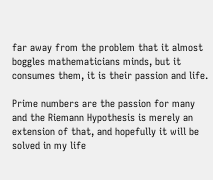far away from the problem that it almost boggles mathematicians minds, but it consumes them, it is their passion and life.

Prime numbers are the passion for many and the Riemann Hypothesis is merely an extension of that, and hopefully it will be solved in my life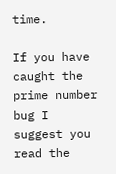time.

If you have caught the prime number bug I suggest you read the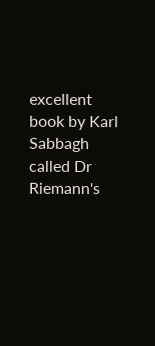excellent book by Karl Sabbagh called Dr Riemann's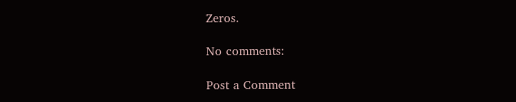Zeros.

No comments:

Post a Comment